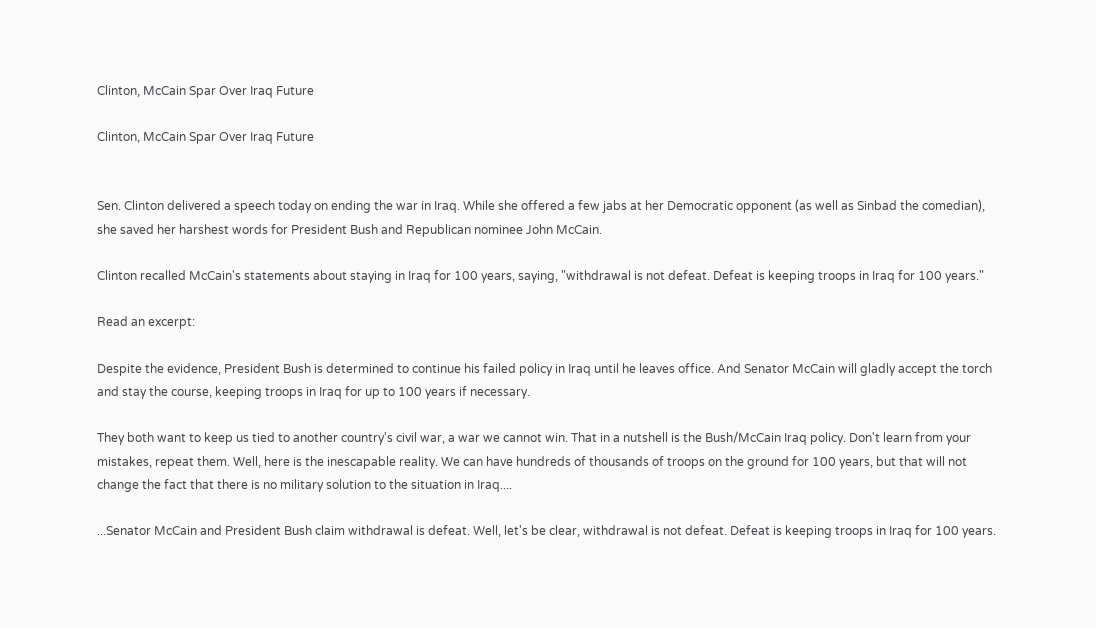Clinton, McCain Spar Over Iraq Future

Clinton, McCain Spar Over Iraq Future


Sen. Clinton delivered a speech today on ending the war in Iraq. While she offered a few jabs at her Democratic opponent (as well as Sinbad the comedian), she saved her harshest words for President Bush and Republican nominee John McCain.

Clinton recalled McCain's statements about staying in Iraq for 100 years, saying, "withdrawal is not defeat. Defeat is keeping troops in Iraq for 100 years."

Read an excerpt:

Despite the evidence, President Bush is determined to continue his failed policy in Iraq until he leaves office. And Senator McCain will gladly accept the torch and stay the course, keeping troops in Iraq for up to 100 years if necessary.

They both want to keep us tied to another country's civil war, a war we cannot win. That in a nutshell is the Bush/McCain Iraq policy. Don't learn from your mistakes, repeat them. Well, here is the inescapable reality. We can have hundreds of thousands of troops on the ground for 100 years, but that will not change the fact that there is no military solution to the situation in Iraq....

...Senator McCain and President Bush claim withdrawal is defeat. Well, let's be clear, withdrawal is not defeat. Defeat is keeping troops in Iraq for 100 years.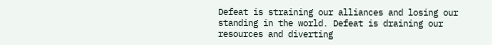Defeat is straining our alliances and losing our standing in the world. Defeat is draining our resources and diverting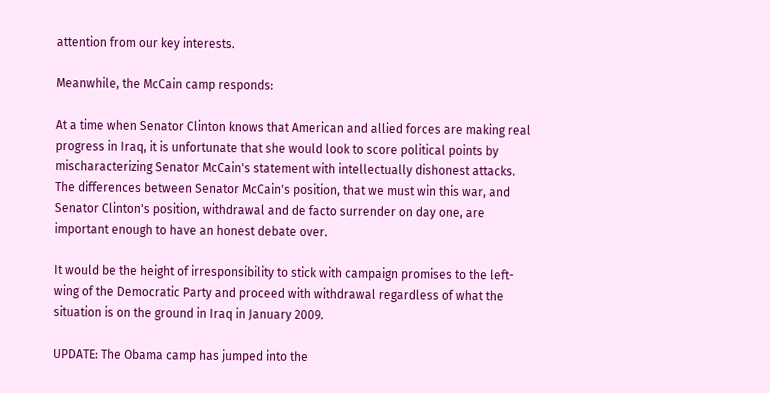attention from our key interests.

Meanwhile, the McCain camp responds:

At a time when Senator Clinton knows that American and allied forces are making real progress in Iraq, it is unfortunate that she would look to score political points by mischaracterizing Senator McCain's statement with intellectually dishonest attacks. The differences between Senator McCain's position, that we must win this war, and Senator Clinton's position, withdrawal and de facto surrender on day one, are important enough to have an honest debate over.

It would be the height of irresponsibility to stick with campaign promises to the left-wing of the Democratic Party and proceed with withdrawal regardless of what the situation is on the ground in Iraq in January 2009.

UPDATE: The Obama camp has jumped into the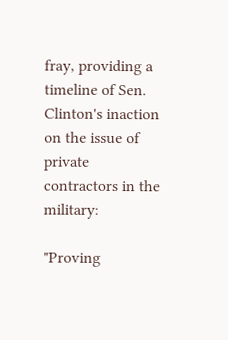fray, providing a timeline of Sen. Clinton's inaction on the issue of private contractors in the military:

"Proving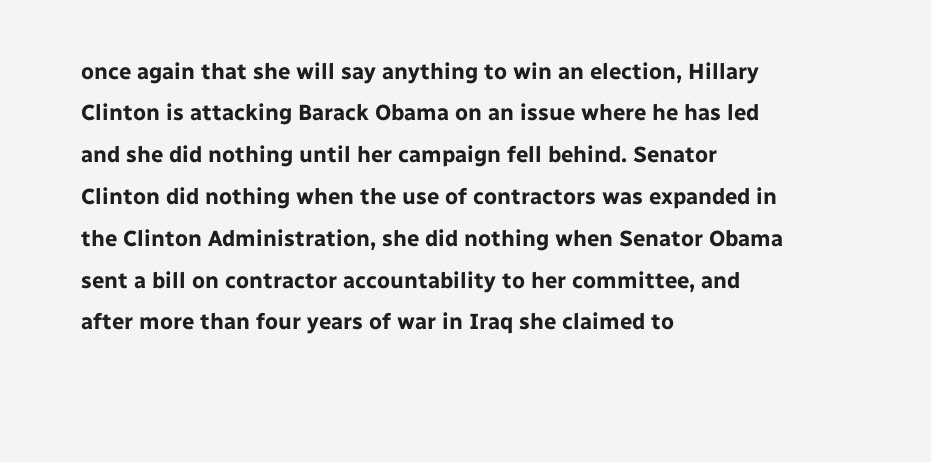once again that she will say anything to win an election, Hillary Clinton is attacking Barack Obama on an issue where he has led and she did nothing until her campaign fell behind. Senator Clinton did nothing when the use of contractors was expanded in the Clinton Administration, she did nothing when Senator Obama sent a bill on contractor accountability to her committee, and after more than four years of war in Iraq she claimed to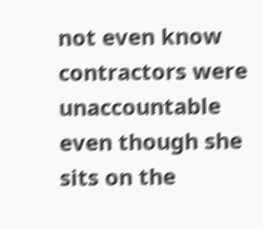not even know contractors were unaccountable even though she sits on the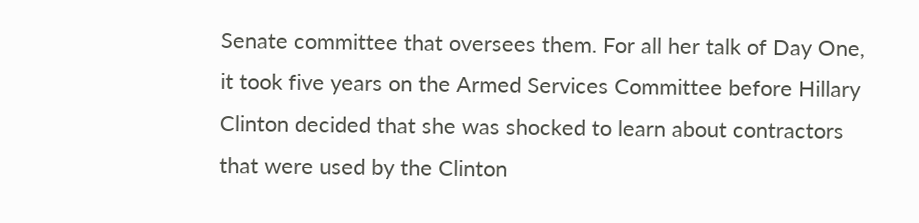Senate committee that oversees them. For all her talk of Day One, it took five years on the Armed Services Committee before Hillary Clinton decided that she was shocked to learn about contractors that were used by the Clinton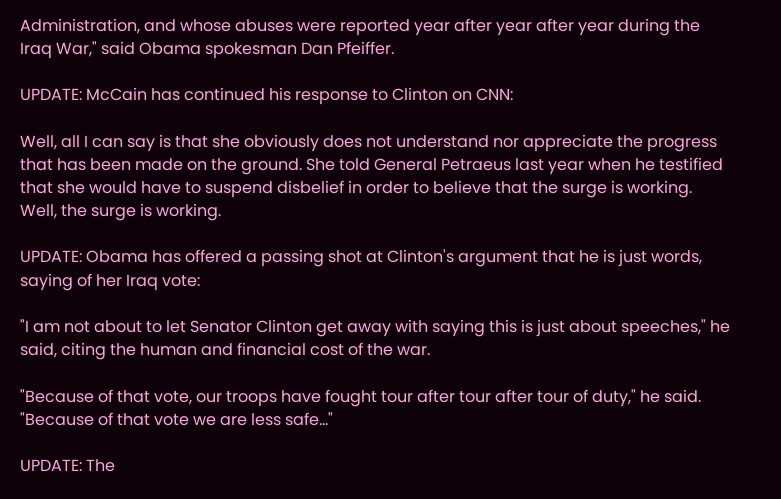Administration, and whose abuses were reported year after year after year during the Iraq War," said Obama spokesman Dan Pfeiffer.

UPDATE: McCain has continued his response to Clinton on CNN:

Well, all I can say is that she obviously does not understand nor appreciate the progress that has been made on the ground. She told General Petraeus last year when he testified that she would have to suspend disbelief in order to believe that the surge is working. Well, the surge is working.

UPDATE: Obama has offered a passing shot at Clinton's argument that he is just words, saying of her Iraq vote:

"I am not about to let Senator Clinton get away with saying this is just about speeches," he said, citing the human and financial cost of the war.

"Because of that vote, our troops have fought tour after tour after tour of duty," he said. "Because of that vote we are less safe..."

UPDATE: The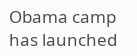Obama camp has launched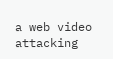a web video attacking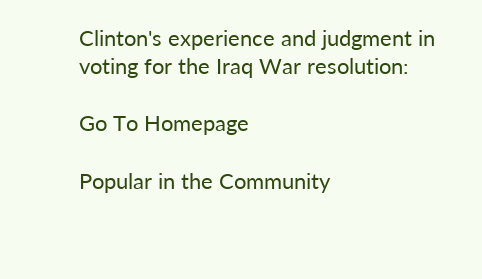Clinton's experience and judgment in voting for the Iraq War resolution:

Go To Homepage

Popular in the Community